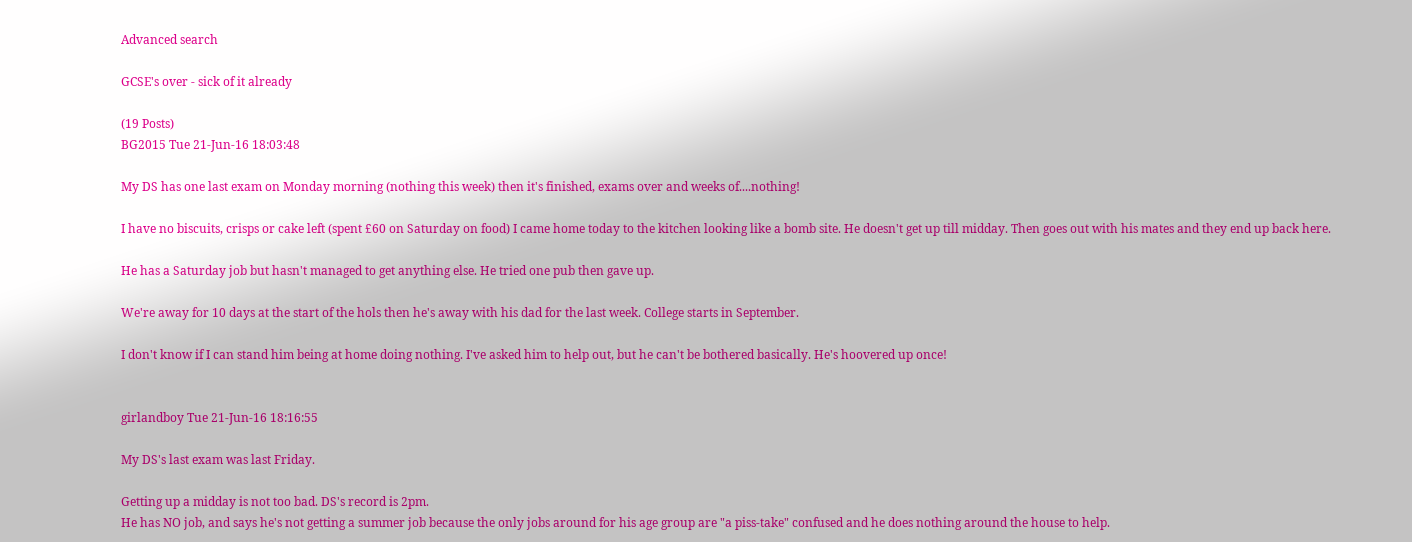Advanced search

GCSE's over - sick of it already

(19 Posts)
BG2015 Tue 21-Jun-16 18:03:48

My DS has one last exam on Monday morning (nothing this week) then it's finished, exams over and weeks of....nothing!

I have no biscuits, crisps or cake left (spent £60 on Saturday on food) I came home today to the kitchen looking like a bomb site. He doesn't get up till midday. Then goes out with his mates and they end up back here.

He has a Saturday job but hasn't managed to get anything else. He tried one pub then gave up.

We're away for 10 days at the start of the hols then he's away with his dad for the last week. College starts in September.

I don't know if I can stand him being at home doing nothing. I've asked him to help out, but he can't be bothered basically. He's hoovered up once!


girlandboy Tue 21-Jun-16 18:16:55

My DS's last exam was last Friday.

Getting up a midday is not too bad. DS's record is 2pm.
He has NO job, and says he's not getting a summer job because the only jobs around for his age group are "a piss-take" confused and he does nothing around the house to help.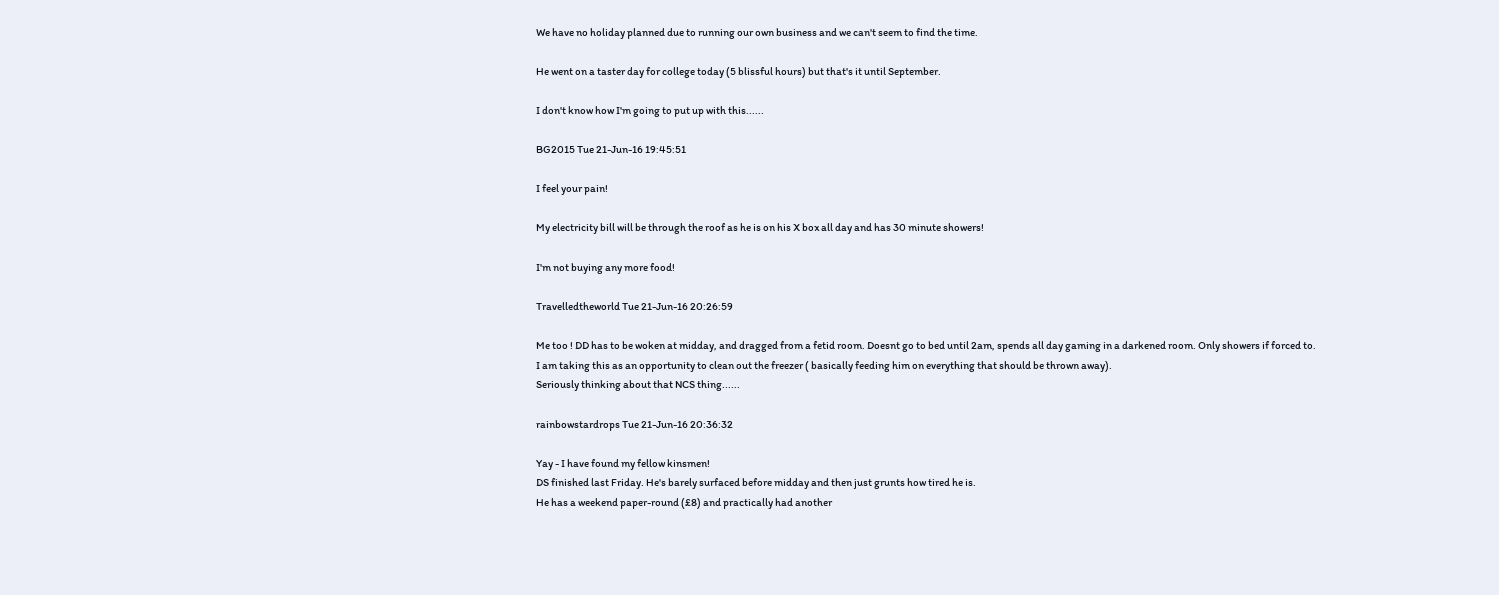We have no holiday planned due to running our own business and we can't seem to find the time.

He went on a taster day for college today (5 blissful hours) but that's it until September.

I don't know how I'm going to put up with this......

BG2015 Tue 21-Jun-16 19:45:51

I feel your pain!

My electricity bill will be through the roof as he is on his X box all day and has 30 minute showers!

I'm not buying any more food!

Travelledtheworld Tue 21-Jun-16 20:26:59

Me too ! DD has to be woken at midday, and dragged from a fetid room. Doesnt go to bed until 2am, spends all day gaming in a darkened room. Only showers if forced to.
I am taking this as an opportunity to clean out the freezer ( basically feeding him on everything that should be thrown away).
Seriously thinking about that NCS thing......

rainbowstardrops Tue 21-Jun-16 20:36:32

Yay - I have found my fellow kinsmen!
DS finished last Friday. He's barely surfaced before midday and then just grunts how tired he is.
He has a weekend paper-round (£8) and practically had another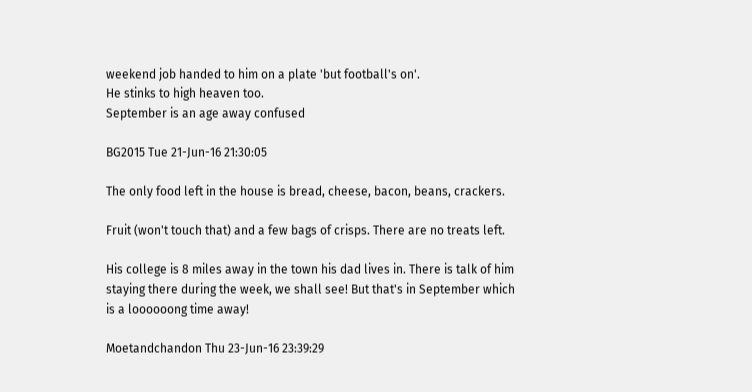weekend job handed to him on a plate 'but football's on'.
He stinks to high heaven too.
September is an age away confused

BG2015 Tue 21-Jun-16 21:30:05

The only food left in the house is bread, cheese, bacon, beans, crackers.

Fruit (won't touch that) and a few bags of crisps. There are no treats left.

His college is 8 miles away in the town his dad lives in. There is talk of him staying there during the week, we shall see! But that's in September which is a loooooong time away!

Moetandchandon Thu 23-Jun-16 23:39:29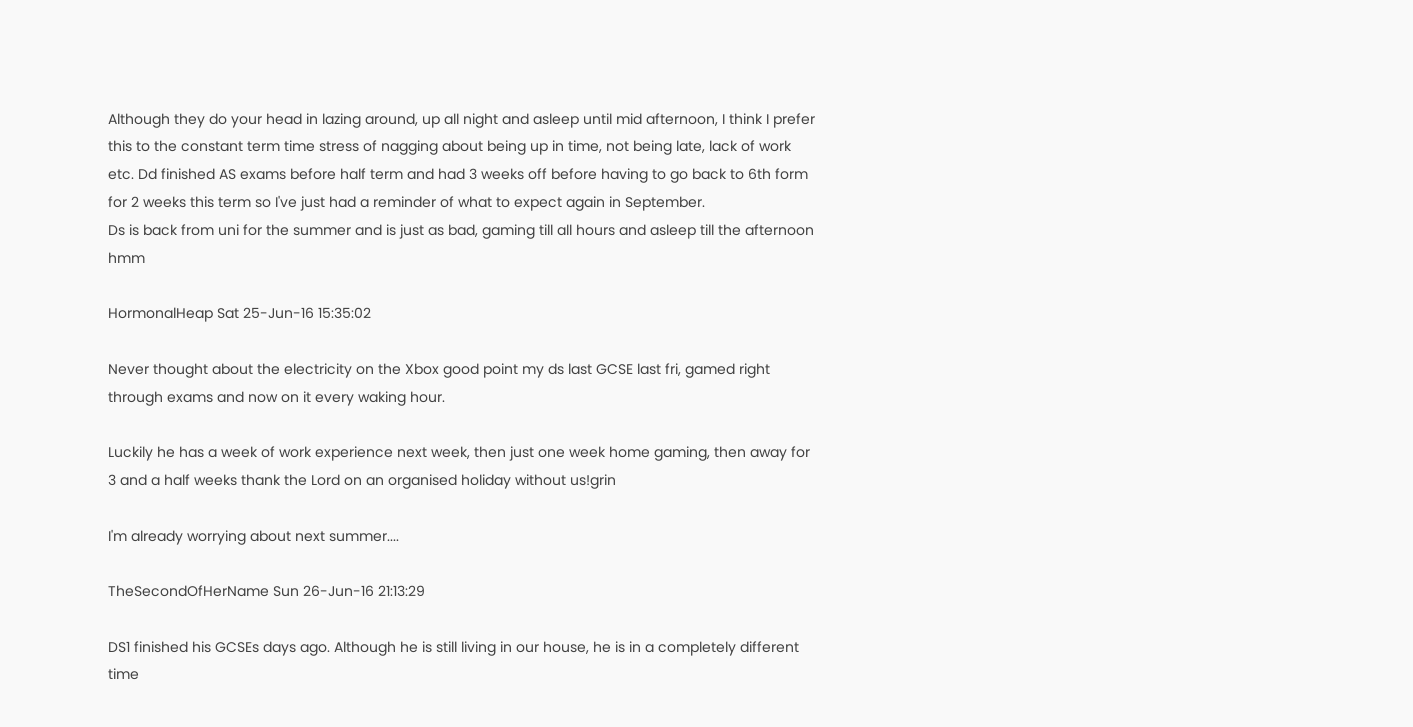Although they do your head in lazing around, up all night and asleep until mid afternoon, I think I prefer this to the constant term time stress of nagging about being up in time, not being late, lack of work etc. Dd finished AS exams before half term and had 3 weeks off before having to go back to 6th form for 2 weeks this term so I've just had a reminder of what to expect again in September.
Ds is back from uni for the summer and is just as bad, gaming till all hours and asleep till the afternoon hmm

HormonalHeap Sat 25-Jun-16 15:35:02

Never thought about the electricity on the Xbox good point my ds last GCSE last fri, gamed right through exams and now on it every waking hour.

Luckily he has a week of work experience next week, then just one week home gaming, then away for 3 and a half weeks thank the Lord on an organised holiday without us!grin

I'm already worrying about next summer....

TheSecondOfHerName Sun 26-Jun-16 21:13:29

DS1 finished his GCSEs days ago. Although he is still living in our house, he is in a completely different time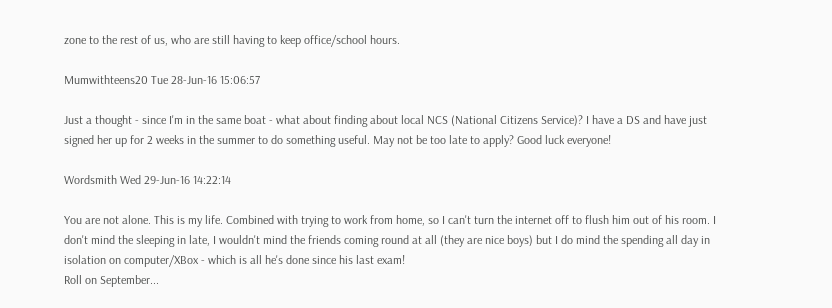zone to the rest of us, who are still having to keep office/school hours.

Mumwithteens20 Tue 28-Jun-16 15:06:57

Just a thought - since I'm in the same boat - what about finding about local NCS (National Citizens Service)? I have a DS and have just signed her up for 2 weeks in the summer to do something useful. May not be too late to apply? Good luck everyone!

Wordsmith Wed 29-Jun-16 14:22:14

You are not alone. This is my life. Combined with trying to work from home, so I can't turn the internet off to flush him out of his room. I don't mind the sleeping in late, I wouldn't mind the friends coming round at all (they are nice boys) but I do mind the spending all day in isolation on computer/XBox - which is all he's done since his last exam!
Roll on September...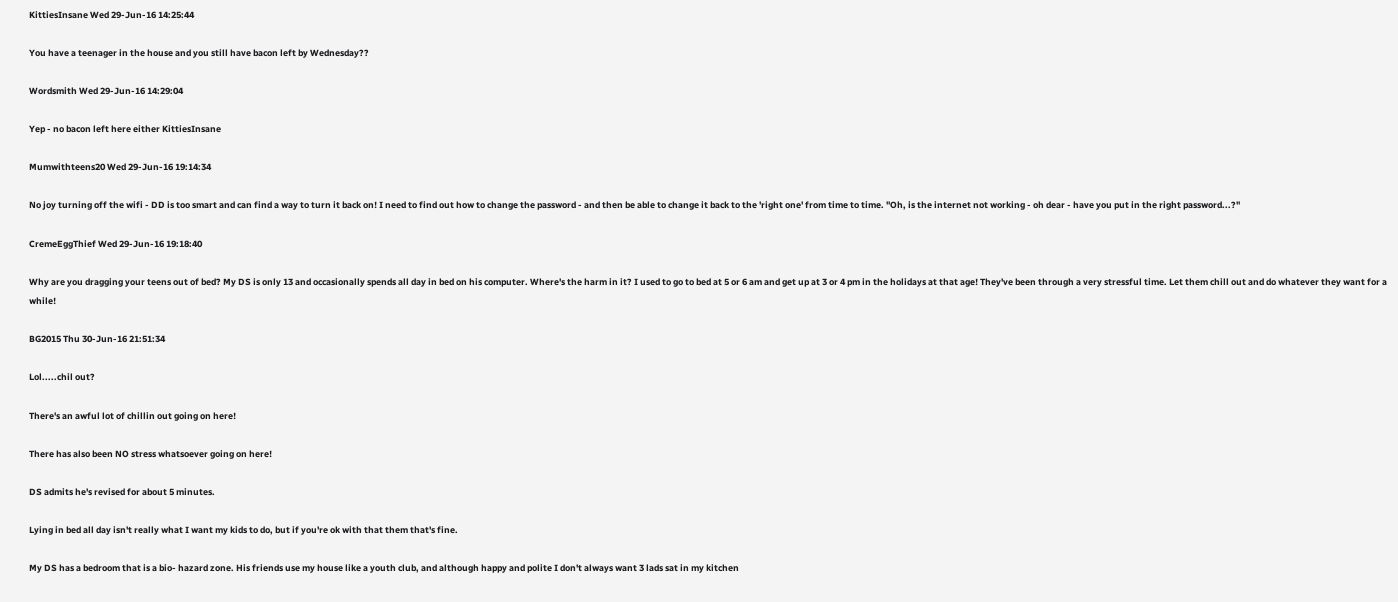KittiesInsane Wed 29-Jun-16 14:25:44

You have a teenager in the house and you still have bacon left by Wednesday??

Wordsmith Wed 29-Jun-16 14:29:04

Yep - no bacon left here either KittiesInsane

Mumwithteens20 Wed 29-Jun-16 19:14:34

No joy turning off the wifi - DD is too smart and can find a way to turn it back on! I need to find out how to change the password - and then be able to change it back to the 'right one' from time to time. "Oh, is the internet not working - oh dear - have you put in the right password...?"

CremeEggThief Wed 29-Jun-16 19:18:40

Why are you dragging your teens out of bed? My DS is only 13 and occasionally spends all day in bed on his computer. Where's the harm in it? I used to go to bed at 5 or 6 am and get up at 3 or 4 pm in the holidays at that age! They've been through a very stressful time. Let them chill out and do whatever they want for a while!

BG2015 Thu 30-Jun-16 21:51:34

Lol.....chil out?

There's an awful lot of chillin out going on here!

There has also been NO stress whatsoever going on here!

DS admits he's revised for about 5 minutes.

Lying in bed all day isn't really what I want my kids to do, but if you're ok with that them that's fine.

My DS has a bedroom that is a bio- hazard zone. His friends use my house like a youth club, and although happy and polite I don't always want 3 lads sat in my kitchen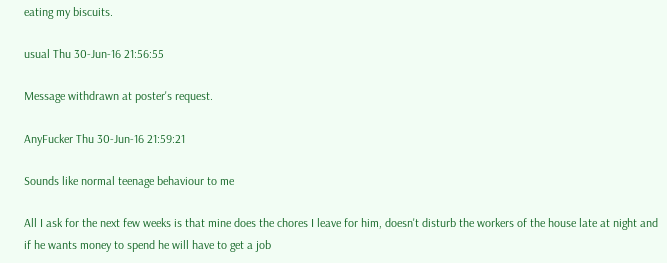eating my biscuits.

usual Thu 30-Jun-16 21:56:55

Message withdrawn at poster's request.

AnyFucker Thu 30-Jun-16 21:59:21

Sounds like normal teenage behaviour to me

All I ask for the next few weeks is that mine does the chores I leave for him, doesn't disturb the workers of the house late at night and if he wants money to spend he will have to get a job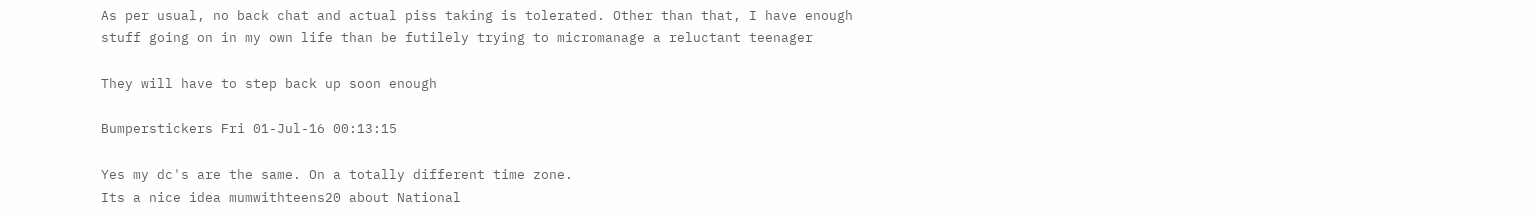As per usual, no back chat and actual piss taking is tolerated. Other than that, I have enough stuff going on in my own life than be futilely trying to micromanage a reluctant teenager

They will have to step back up soon enough

Bumperstickers Fri 01-Jul-16 00:13:15

Yes my dc's are the same. On a totally different time zone.
Its a nice idea mumwithteens20 about National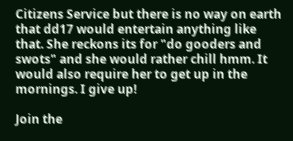Citizens Service but there is no way on earth that dd17 would entertain anything like that. She reckons its for "do gooders and swots" and she would rather chill hmm. It would also require her to get up in the mornings. I give up!

Join the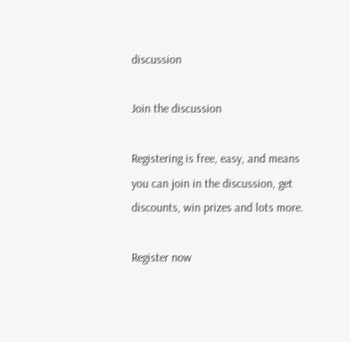discussion

Join the discussion

Registering is free, easy, and means you can join in the discussion, get discounts, win prizes and lots more.

Register now